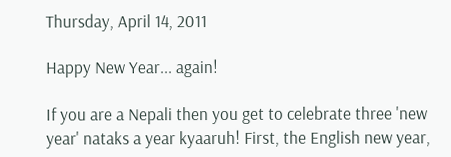Thursday, April 14, 2011

Happy New Year... again!

If you are a Nepali then you get to celebrate three 'new year' nataks a year kyaaruh! First, the English new year,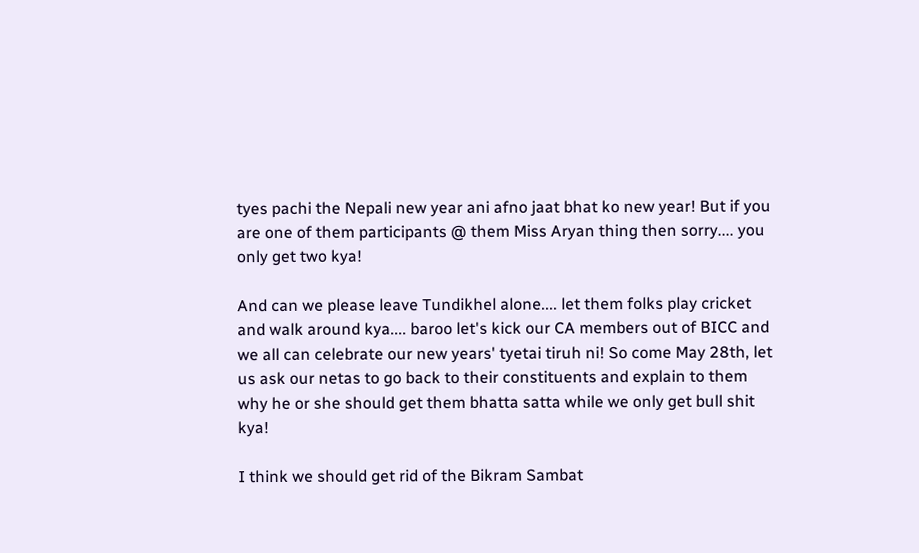tyes pachi the Nepali new year ani afno jaat bhat ko new year! But if you are one of them participants @ them Miss Aryan thing then sorry.... you only get two kya!

And can we please leave Tundikhel alone.... let them folks play cricket and walk around kya.... baroo let's kick our CA members out of BICC and we all can celebrate our new years' tyetai tiruh ni! So come May 28th, let us ask our netas to go back to their constituents and explain to them why he or she should get them bhatta satta while we only get bull shit kya!

I think we should get rid of the Bikram Sambat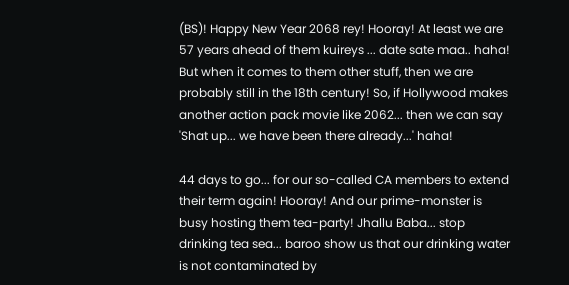(BS)! Happy New Year 2068 rey! Hooray! At least we are 57 years ahead of them kuireys ... date sate maa.. haha! But when it comes to them other stuff, then we are probably still in the 18th century! So, if Hollywood makes another action pack movie like 2062... then we can say 'Shat up... we have been there already...' haha!

44 days to go... for our so-called CA members to extend their term again! Hooray! And our prime-monster is busy hosting them tea-party! Jhallu Baba... stop drinking tea sea... baroo show us that our drinking water is not contaminated by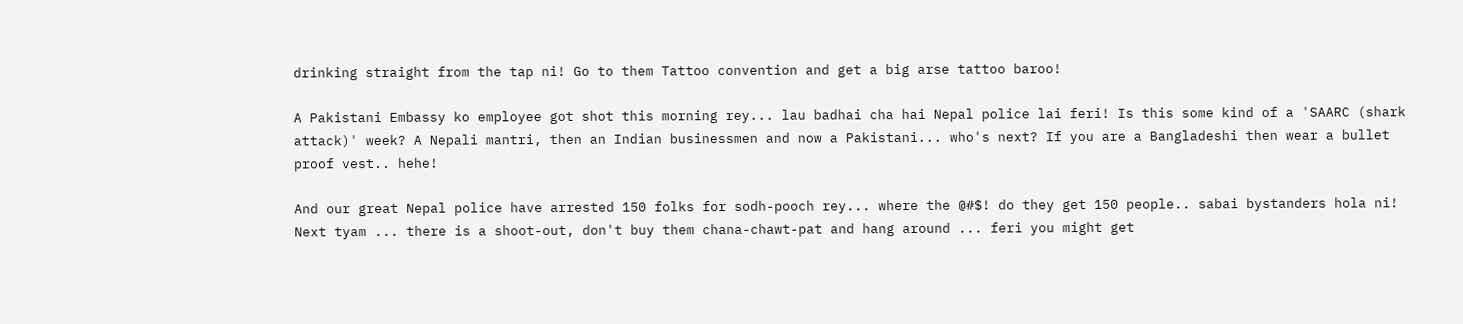drinking straight from the tap ni! Go to them Tattoo convention and get a big arse tattoo baroo!

A Pakistani Embassy ko employee got shot this morning rey... lau badhai cha hai Nepal police lai feri! Is this some kind of a 'SAARC (shark attack)' week? A Nepali mantri, then an Indian businessmen and now a Pakistani... who's next? If you are a Bangladeshi then wear a bullet proof vest.. hehe!

And our great Nepal police have arrested 150 folks for sodh-pooch rey... where the @#$! do they get 150 people.. sabai bystanders hola ni! Next tyam ... there is a shoot-out, don't buy them chana-chawt-pat and hang around ... feri you might get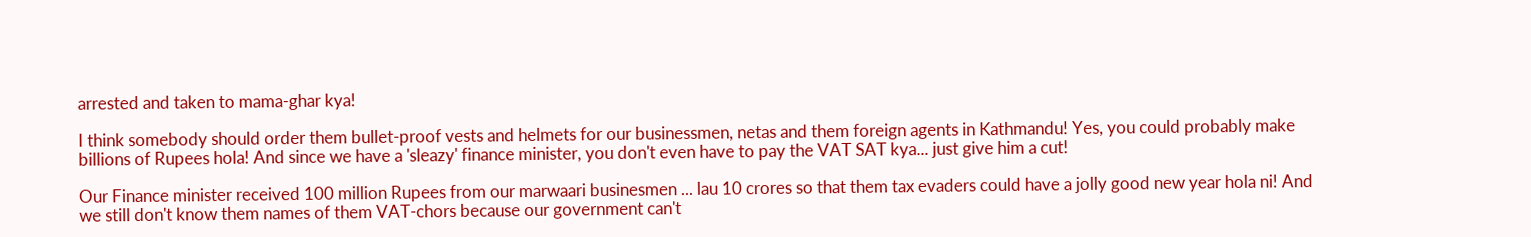arrested and taken to mama-ghar kya!

I think somebody should order them bullet-proof vests and helmets for our businessmen, netas and them foreign agents in Kathmandu! Yes, you could probably make billions of Rupees hola! And since we have a 'sleazy' finance minister, you don't even have to pay the VAT SAT kya... just give him a cut!

Our Finance minister received 100 million Rupees from our marwaari businesmen ... lau 10 crores so that them tax evaders could have a jolly good new year hola ni! And we still don't know them names of them VAT-chors because our government can't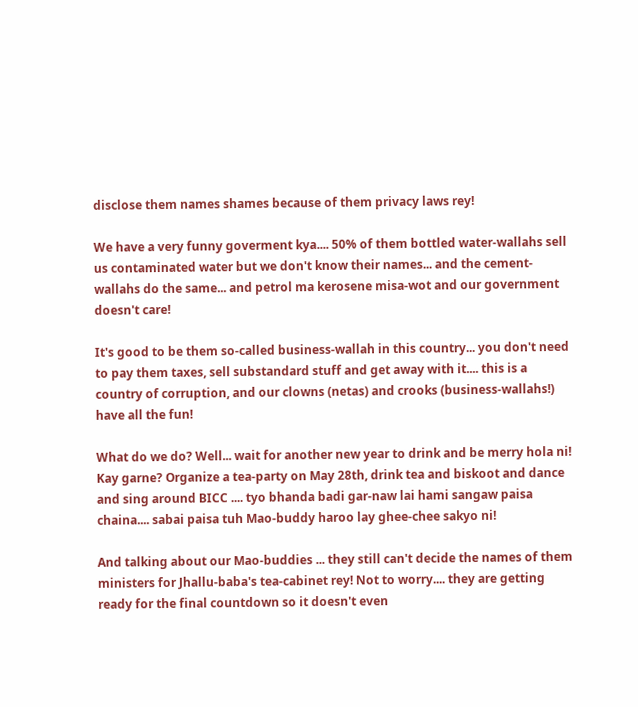disclose them names shames because of them privacy laws rey!

We have a very funny goverment kya.... 50% of them bottled water-wallahs sell us contaminated water but we don't know their names... and the cement-wallahs do the same... and petrol ma kerosene misa-wot and our government doesn't care!

It's good to be them so-called business-wallah in this country... you don't need to pay them taxes, sell substandard stuff and get away with it.... this is a country of corruption, and our clowns (netas) and crooks (business-wallahs!) have all the fun!

What do we do? Well... wait for another new year to drink and be merry hola ni! Kay garne? Organize a tea-party on May 28th, drink tea and biskoot and dance and sing around BICC .... tyo bhanda badi gar-naw lai hami sangaw paisa chaina.... sabai paisa tuh Mao-buddy haroo lay ghee-chee sakyo ni!

And talking about our Mao-buddies ... they still can't decide the names of them ministers for Jhallu-baba's tea-cabinet rey! Not to worry.... they are getting ready for the final countdown so it doesn't even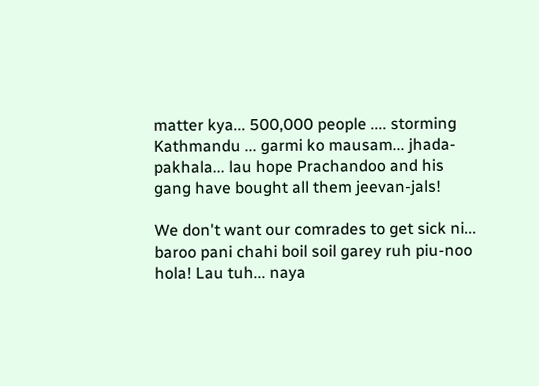matter kya... 500,000 people .... storming Kathmandu ... garmi ko mausam... jhada-pakhala... lau hope Prachandoo and his gang have bought all them jeevan-jals!

We don't want our comrades to get sick ni... baroo pani chahi boil soil garey ruh piu-noo hola! Lau tuh... naya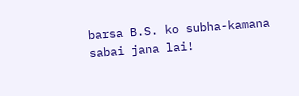barsa B.S. ko subha-kamana sabai jana lai!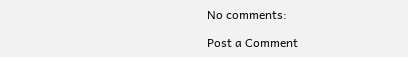No comments:

Post a Comment